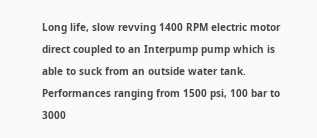Long life, slow revving 1400 RPM electric motor direct coupled to an Interpump pump which is able to suck from an outside water tank. Performances ranging from 1500 psi, 100 bar to 3000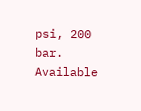psi, 200 bar. Available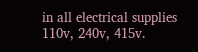in all electrical supplies 110v, 240v, 415v.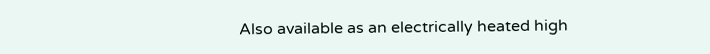Also available as an electrically heated high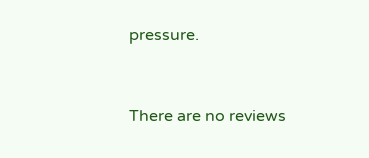pressure.


There are no reviews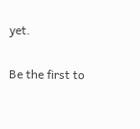yet.

Be the first to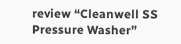review “Cleanwell SS Pressure Washer”